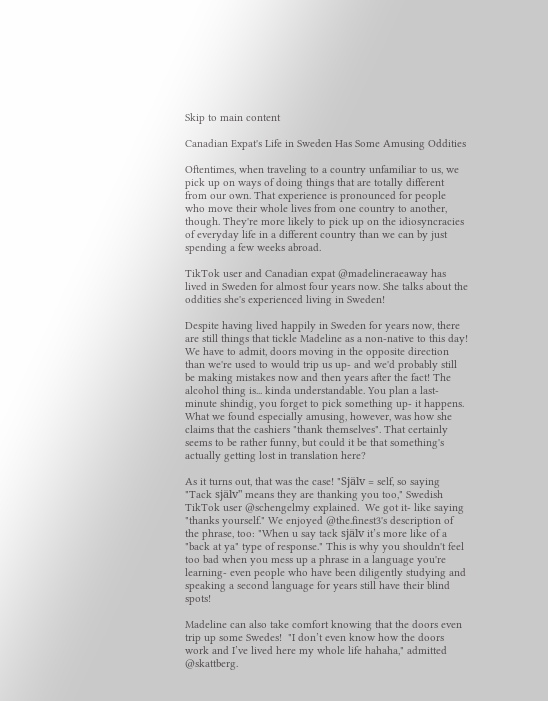Skip to main content

Canadian Expat's Life in Sweden Has Some Amusing Oddities

Oftentimes, when traveling to a country unfamiliar to us, we pick up on ways of doing things that are totally different from our own. That experience is pronounced for people who move their whole lives from one country to another, though. They're more likely to pick up on the idiosyncracies of everyday life in a different country than we can by just spending a few weeks abroad.

TikTok user and Canadian expat @madelineraeaway has lived in Sweden for almost four years now. She talks about the oddities she's experienced living in Sweden!

Despite having lived happily in Sweden for years now, there are still things that tickle Madeline as a non-native to this day! We have to admit, doors moving in the opposite direction than we're used to would trip us up- and we'd probably still be making mistakes now and then years after the fact! The alcohol thing is... kinda understandable. You plan a last-minute shindig, you forget to pick something up- it happens. What we found especially amusing, however, was how she claims that the cashiers "thank themselves". That certainly seems to be rather funny, but could it be that something's actually getting lost in translation here?

As it turns out, that was the case! "Själv = self, so saying "Tack själv" means they are thanking you too," Swedish TikTok user @schengelmy explained.  We got it- like saying "thanks yourself." We enjoyed @the.finest3's description of the phrase, too: "When u say tack själv it’s more like of a "back at ya" type of response." This is why you shouldn't feel too bad when you mess up a phrase in a language you're learning- even people who have been diligently studying and speaking a second language for years still have their blind spots!

Madeline can also take comfort knowing that the doors even trip up some Swedes!  "I don’t even know how the doors work and I’ve lived here my whole life hahaha," admitted @skattberg.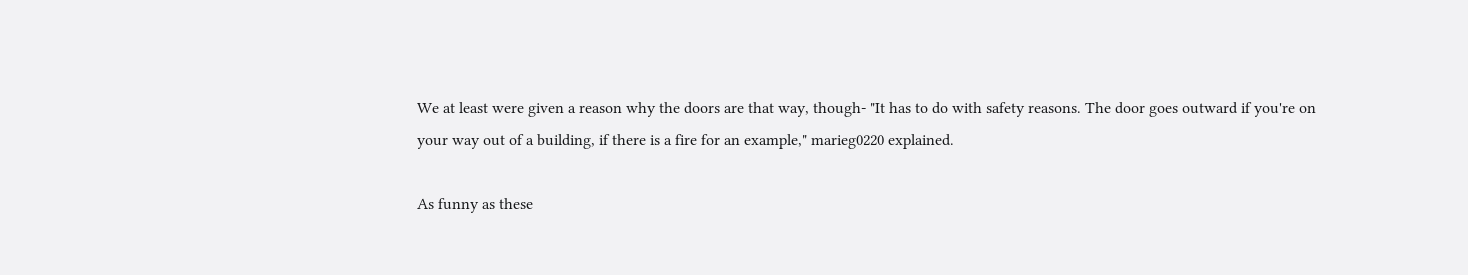We at least were given a reason why the doors are that way, though- "It has to do with safety reasons. The door goes outward if you're on your way out of a building, if there is a fire for an example," marieg0220 explained.

As funny as these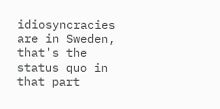idiosyncracies are in Sweden, that's the status quo in that part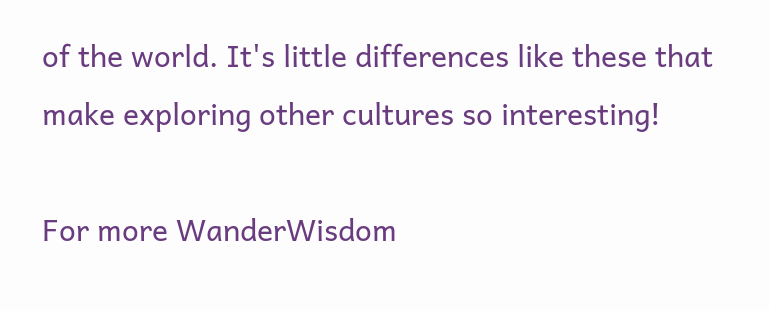of the world. It's little differences like these that make exploring other cultures so interesting!

For more WanderWisdom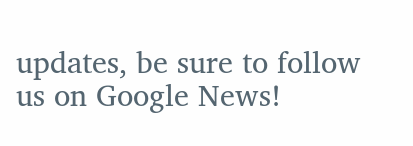updates, be sure to follow us on Google News!